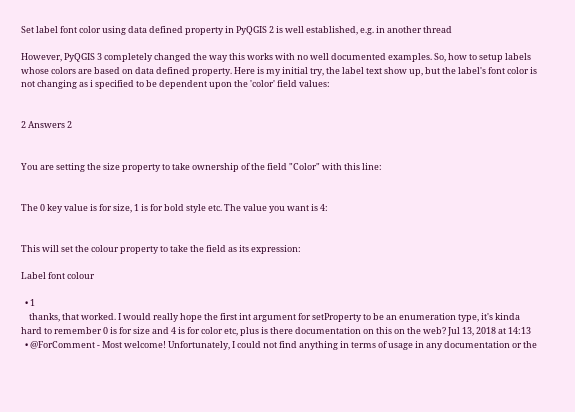Set label font color using data defined property in PyQGIS 2 is well established, e.g. in another thread

However, PyQGIS 3 completely changed the way this works with no well documented examples. So, how to setup labels whose colors are based on data defined property. Here is my initial try, the label text show up, but the label's font color is not changing as i specified to be dependent upon the 'color' field values:


2 Answers 2


You are setting the size property to take ownership of the field "Color" with this line:


The 0 key value is for size, 1 is for bold style etc. The value you want is 4:


This will set the colour property to take the field as its expression:

Label font colour

  • 1
    thanks, that worked. I would really hope the first int argument for setProperty to be an enumeration type, it's kinda hard to remember 0 is for size and 4 is for color etc, plus is there documentation on this on the web? Jul 13, 2018 at 14:13
  • @ForComment - Most welcome! Unfortunately, I could not find anything in terms of usage in any documentation or the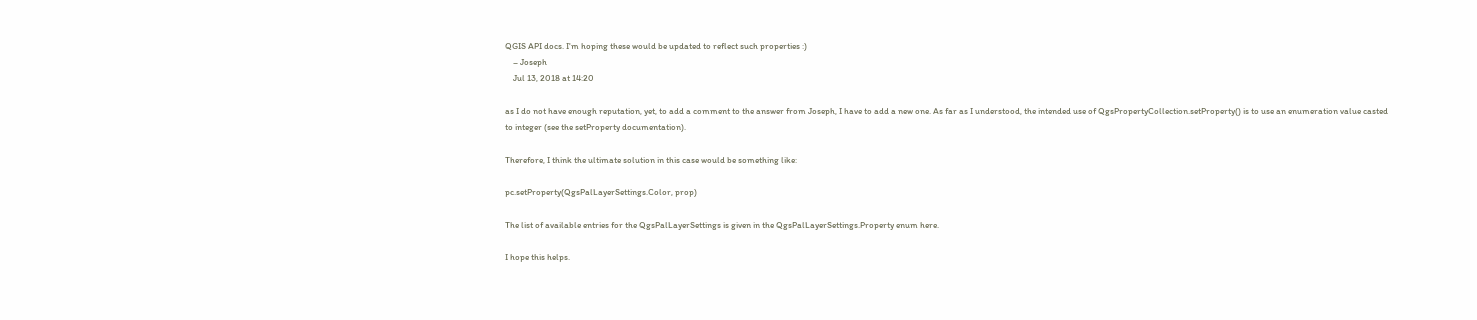QGIS API docs. I'm hoping these would be updated to reflect such properties :)
    – Joseph
    Jul 13, 2018 at 14:20

as I do not have enough reputation, yet, to add a comment to the answer from Joseph, I have to add a new one. As far as I understood, the intended use of QgsPropertyCollection.setProperty() is to use an enumeration value casted to integer (see the setProperty documentation).

Therefore, I think the ultimate solution in this case would be something like:

pc.setProperty(QgsPalLayerSettings.Color, prop)

The list of available entries for the QgsPalLayerSettings is given in the QgsPalLayerSettings.Property enum here.

I hope this helps.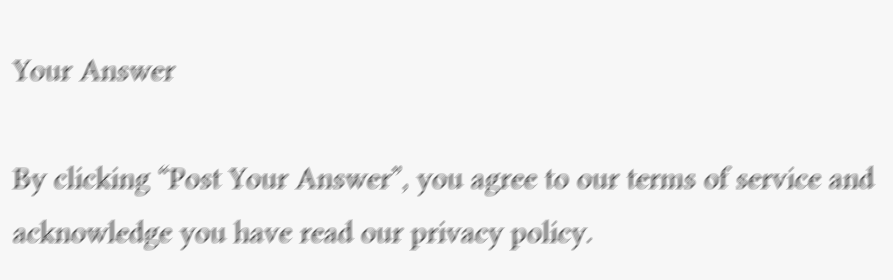Your Answer

By clicking “Post Your Answer”, you agree to our terms of service and acknowledge you have read our privacy policy.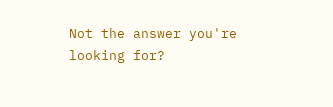Not the answer you're looking for?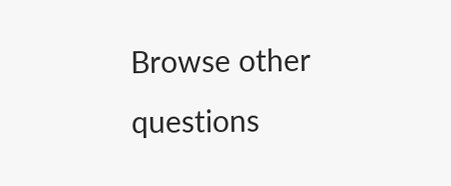Browse other questions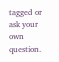tagged or ask your own question.